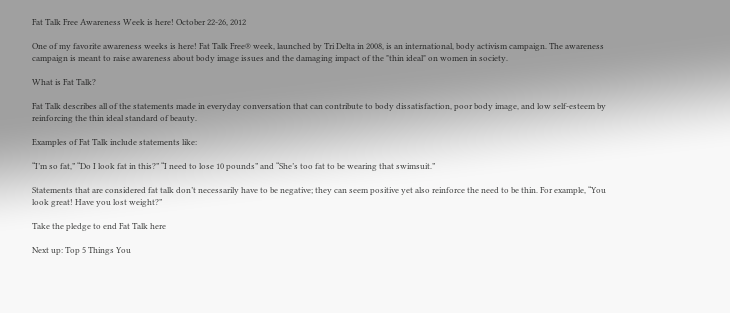Fat Talk Free Awareness Week is here! October 22-26, 2012

One of my favorite awareness weeks is here! Fat Talk Free® week, launched by Tri Delta in 2008, is an international, body activism campaign. The awareness campaign is meant to raise awareness about body image issues and the damaging impact of the "thin ideal" on women in society.

What is Fat Talk?

Fat Talk describes all of the statements made in everyday conversation that can contribute to body dissatisfaction, poor body image, and low self-esteem by reinforcing the thin ideal standard of beauty.

Examples of Fat Talk include statements like:

“I’m so fat,” “Do I look fat in this?” “I need to lose 10 pounds” and “She’s too fat to be wearing that swimsuit.”

Statements that are considered fat talk don’t necessarily have to be negative; they can seem positive yet also reinforce the need to be thin. For example, “You look great! Have you lost weight?”

Take the pledge to end Fat Talk here

Next up: Top 5 Things You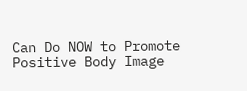Can Do NOW to Promote Positive Body Image